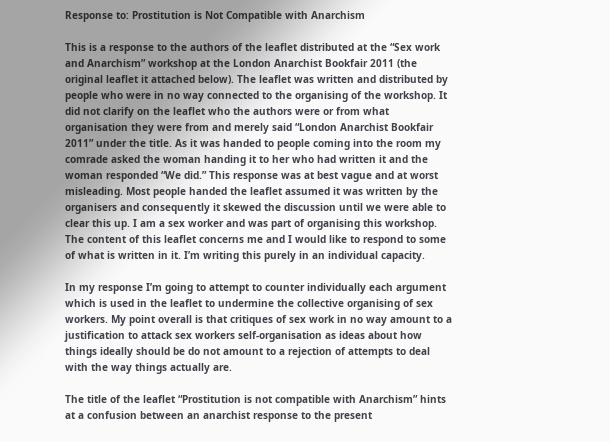Response to: Prostitution is Not Compatible with Anarchism

This is a response to the authors of the leaflet distributed at the “Sex work and Anarchism” workshop at the London Anarchist Bookfair 2011 (the original leaflet it attached below). The leaflet was written and distributed by people who were in no way connected to the organising of the workshop. It did not clarify on the leaflet who the authors were or from what organisation they were from and merely said “London Anarchist Bookfair 2011” under the title. As it was handed to people coming into the room my comrade asked the woman handing it to her who had written it and the woman responded “We did.” This response was at best vague and at worst misleading. Most people handed the leaflet assumed it was written by the organisers and consequently it skewed the discussion until we were able to clear this up. I am a sex worker and was part of organising this workshop. The content of this leaflet concerns me and I would like to respond to some of what is written in it. I’m writing this purely in an individual capacity.

In my response I’m going to attempt to counter individually each argument which is used in the leaflet to undermine the collective organising of sex workers. My point overall is that critiques of sex work in no way amount to a justification to attack sex workers self-organisation as ideas about how things ideally should be do not amount to a rejection of attempts to deal with the way things actually are.

The title of the leaflet “Prostitution is not compatible with Anarchism” hints at a confusion between an anarchist response to the present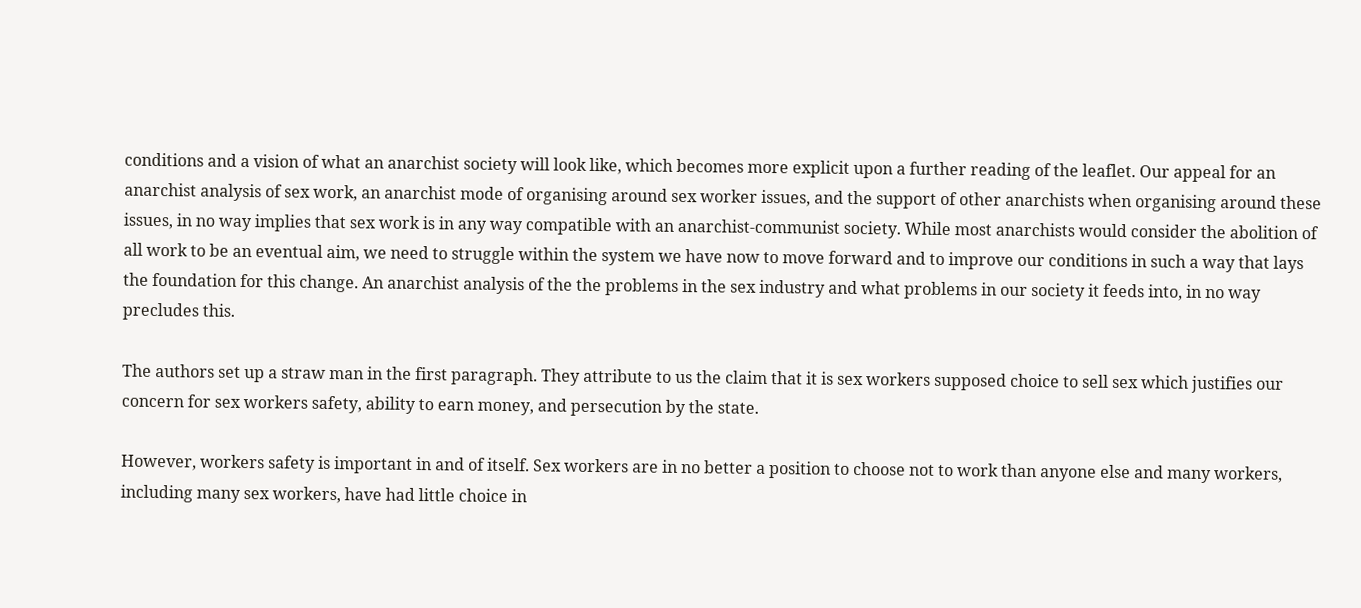conditions and a vision of what an anarchist society will look like, which becomes more explicit upon a further reading of the leaflet. Our appeal for an anarchist analysis of sex work, an anarchist mode of organising around sex worker issues, and the support of other anarchists when organising around these issues, in no way implies that sex work is in any way compatible with an anarchist-communist society. While most anarchists would consider the abolition of all work to be an eventual aim, we need to struggle within the system we have now to move forward and to improve our conditions in such a way that lays the foundation for this change. An anarchist analysis of the the problems in the sex industry and what problems in our society it feeds into, in no way precludes this.

The authors set up a straw man in the first paragraph. They attribute to us the claim that it is sex workers supposed choice to sell sex which justifies our concern for sex workers safety, ability to earn money, and persecution by the state.

However, workers safety is important in and of itself. Sex workers are in no better a position to choose not to work than anyone else and many workers, including many sex workers, have had little choice in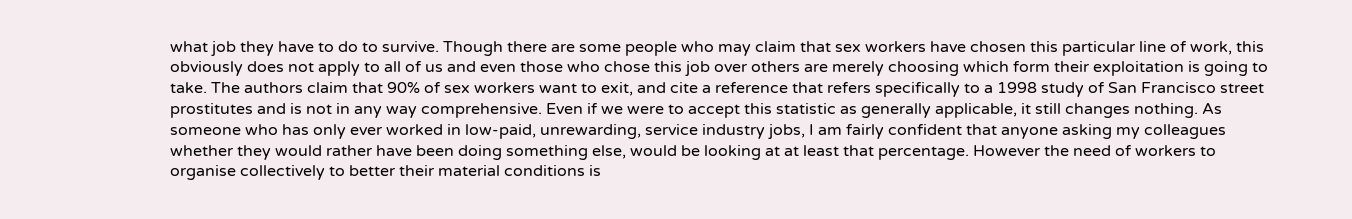what job they have to do to survive. Though there are some people who may claim that sex workers have chosen this particular line of work, this obviously does not apply to all of us and even those who chose this job over others are merely choosing which form their exploitation is going to take. The authors claim that 90% of sex workers want to exit, and cite a reference that refers specifically to a 1998 study of San Francisco street prostitutes and is not in any way comprehensive. Even if we were to accept this statistic as generally applicable, it still changes nothing. As someone who has only ever worked in low-paid, unrewarding, service industry jobs, I am fairly confident that anyone asking my colleagues whether they would rather have been doing something else, would be looking at at least that percentage. However the need of workers to organise collectively to better their material conditions is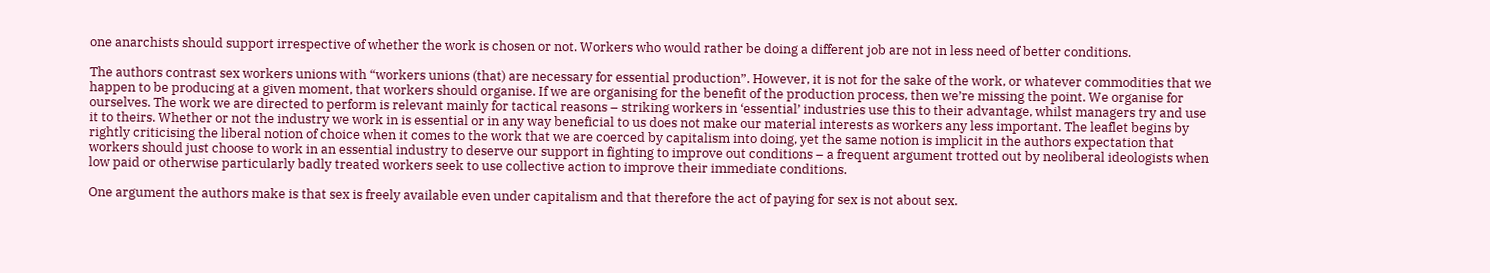one anarchists should support irrespective of whether the work is chosen or not. Workers who would rather be doing a different job are not in less need of better conditions.

The authors contrast sex workers unions with “workers unions (that) are necessary for essential production”. However, it is not for the sake of the work, or whatever commodities that we happen to be producing at a given moment, that workers should organise. If we are organising for the benefit of the production process, then we’re missing the point. We organise for ourselves. The work we are directed to perform is relevant mainly for tactical reasons – striking workers in ‘essential’ industries use this to their advantage, whilst managers try and use it to theirs. Whether or not the industry we work in is essential or in any way beneficial to us does not make our material interests as workers any less important. The leaflet begins by rightly criticising the liberal notion of choice when it comes to the work that we are coerced by capitalism into doing, yet the same notion is implicit in the authors expectation that workers should just choose to work in an essential industry to deserve our support in fighting to improve out conditions – a frequent argument trotted out by neoliberal ideologists when low paid or otherwise particularly badly treated workers seek to use collective action to improve their immediate conditions.

One argument the authors make is that sex is freely available even under capitalism and that therefore the act of paying for sex is not about sex.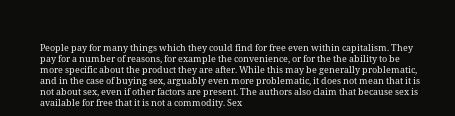People pay for many things which they could find for free even within capitalism. They pay for a number of reasons, for example the convenience, or for the the ability to be more specific about the product they are after. While this may be generally problematic, and in the case of buying sex, arguably even more problematic, it does not mean that it is not about sex, even if other factors are present. The authors also claim that because sex is available for free that it is not a commodity. Sex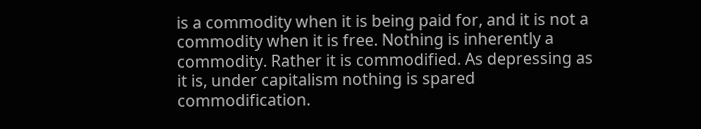is a commodity when it is being paid for, and it is not a commodity when it is free. Nothing is inherently a commodity. Rather it is commodified. As depressing as it is, under capitalism nothing is spared commodification.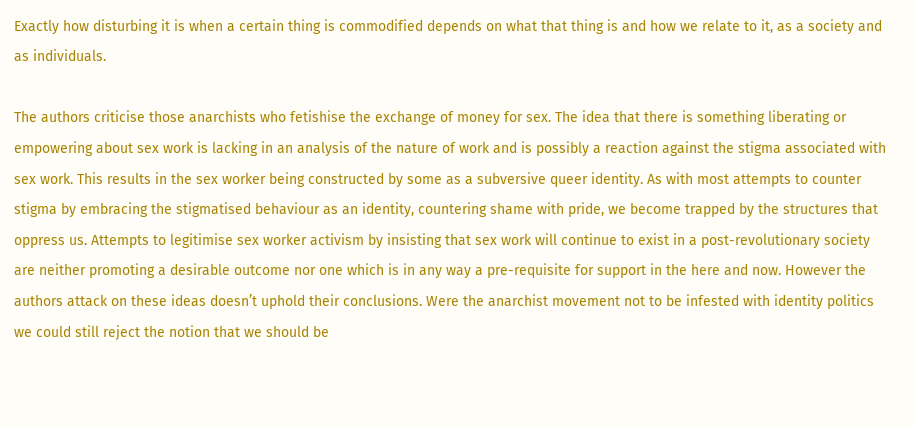Exactly how disturbing it is when a certain thing is commodified depends on what that thing is and how we relate to it, as a society and as individuals.

The authors criticise those anarchists who fetishise the exchange of money for sex. The idea that there is something liberating or empowering about sex work is lacking in an analysis of the nature of work and is possibly a reaction against the stigma associated with sex work. This results in the sex worker being constructed by some as a subversive queer identity. As with most attempts to counter stigma by embracing the stigmatised behaviour as an identity, countering shame with pride, we become trapped by the structures that oppress us. Attempts to legitimise sex worker activism by insisting that sex work will continue to exist in a post-revolutionary society are neither promoting a desirable outcome nor one which is in any way a pre-requisite for support in the here and now. However the authors attack on these ideas doesn’t uphold their conclusions. Were the anarchist movement not to be infested with identity politics we could still reject the notion that we should be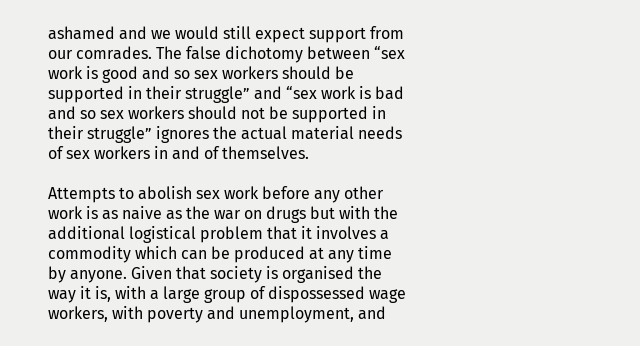ashamed and we would still expect support from our comrades. The false dichotomy between “sex work is good and so sex workers should be supported in their struggle” and “sex work is bad and so sex workers should not be supported in their struggle” ignores the actual material needs of sex workers in and of themselves.

Attempts to abolish sex work before any other work is as naive as the war on drugs but with the additional logistical problem that it involves a commodity which can be produced at any time by anyone. Given that society is organised the way it is, with a large group of dispossessed wage workers, with poverty and unemployment, and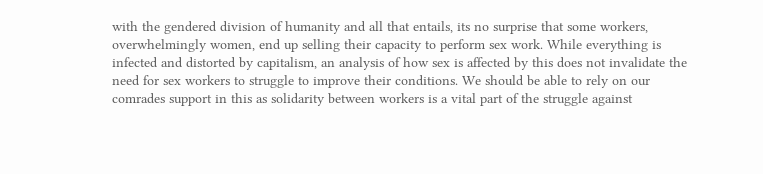with the gendered division of humanity and all that entails, its no surprise that some workers, overwhelmingly women, end up selling their capacity to perform sex work. While everything is infected and distorted by capitalism, an analysis of how sex is affected by this does not invalidate the need for sex workers to struggle to improve their conditions. We should be able to rely on our comrades support in this as solidarity between workers is a vital part of the struggle against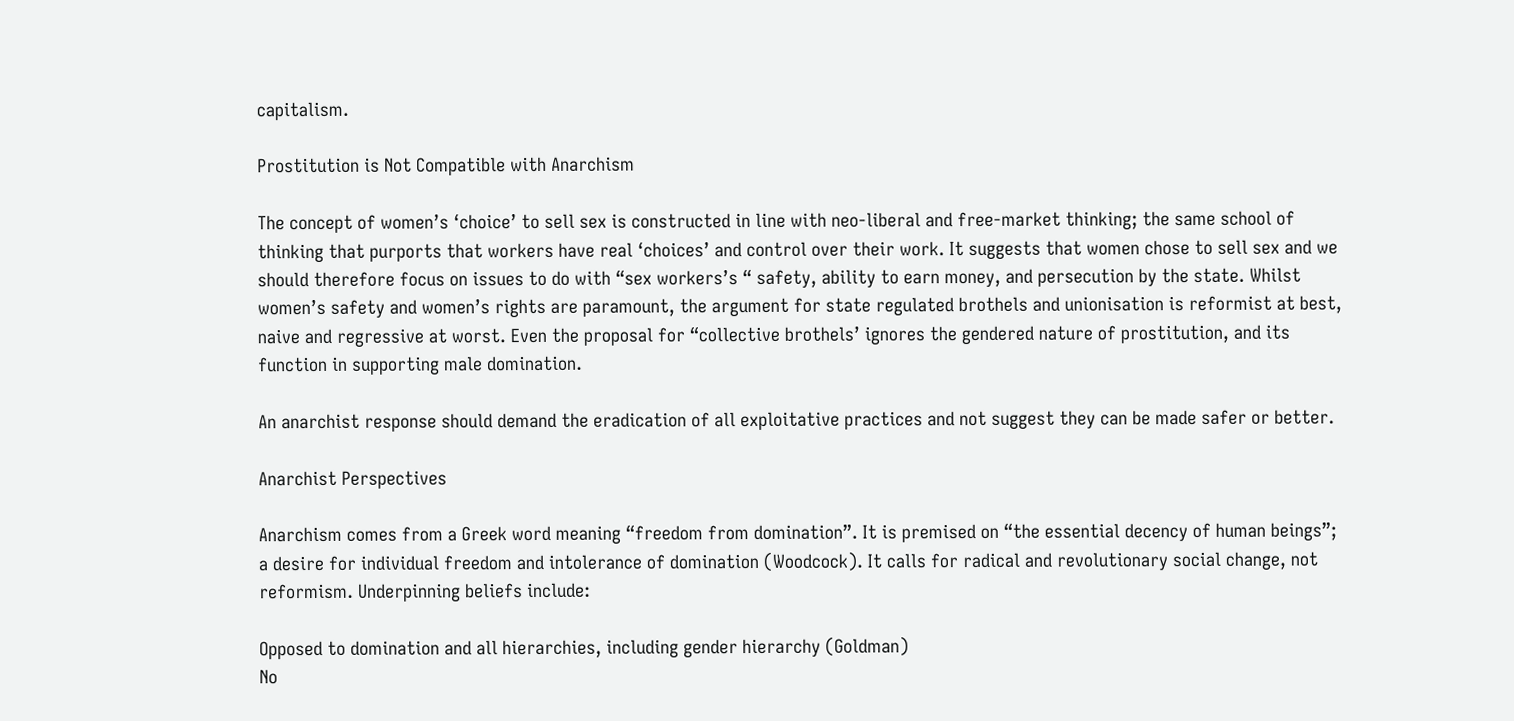capitalism.

Prostitution is Not Compatible with Anarchism

The concept of women’s ‘choice’ to sell sex is constructed in line with neo-liberal and free-market thinking; the same school of thinking that purports that workers have real ‘choices’ and control over their work. It suggests that women chose to sell sex and we should therefore focus on issues to do with “sex workers’s “ safety, ability to earn money, and persecution by the state. Whilst women’s safety and women’s rights are paramount, the argument for state regulated brothels and unionisation is reformist at best, naive and regressive at worst. Even the proposal for “collective brothels’ ignores the gendered nature of prostitution, and its function in supporting male domination.

An anarchist response should demand the eradication of all exploitative practices and not suggest they can be made safer or better.

Anarchist Perspectives

Anarchism comes from a Greek word meaning “freedom from domination”. It is premised on “the essential decency of human beings”; a desire for individual freedom and intolerance of domination (Woodcock). It calls for radical and revolutionary social change, not reformism. Underpinning beliefs include:

Opposed to domination and all hierarchies, including gender hierarchy (Goldman)
No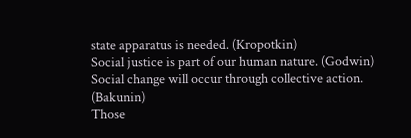state apparatus is needed. (Kropotkin)
Social justice is part of our human nature. (Godwin)
Social change will occur through collective action. (Bakunin)
Those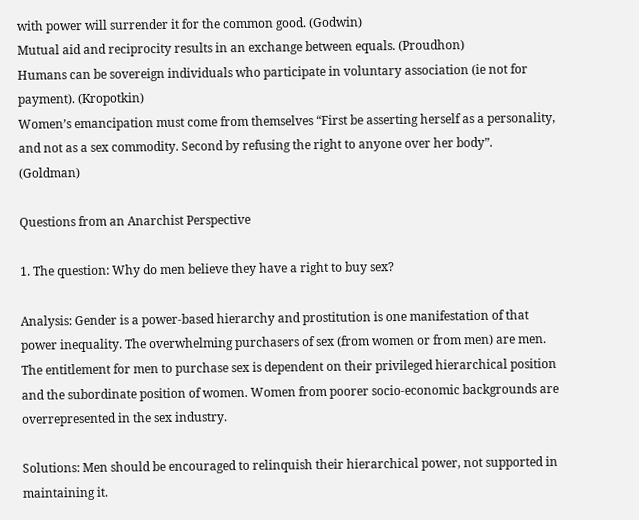with power will surrender it for the common good. (Godwin)
Mutual aid and reciprocity results in an exchange between equals. (Proudhon)
Humans can be sovereign individuals who participate in voluntary association (ie not for payment). (Kropotkin)
Women’s emancipation must come from themselves “First be asserting herself as a personality, and not as a sex commodity. Second by refusing the right to anyone over her body”. (Goldman)

Questions from an Anarchist Perspective

1. The question: Why do men believe they have a right to buy sex?

Analysis: Gender is a power-based hierarchy and prostitution is one manifestation of that power inequality. The overwhelming purchasers of sex (from women or from men) are men. The entitlement for men to purchase sex is dependent on their privileged hierarchical position and the subordinate position of women. Women from poorer socio-economic backgrounds are overrepresented in the sex industry.

Solutions: Men should be encouraged to relinquish their hierarchical power, not supported in maintaining it.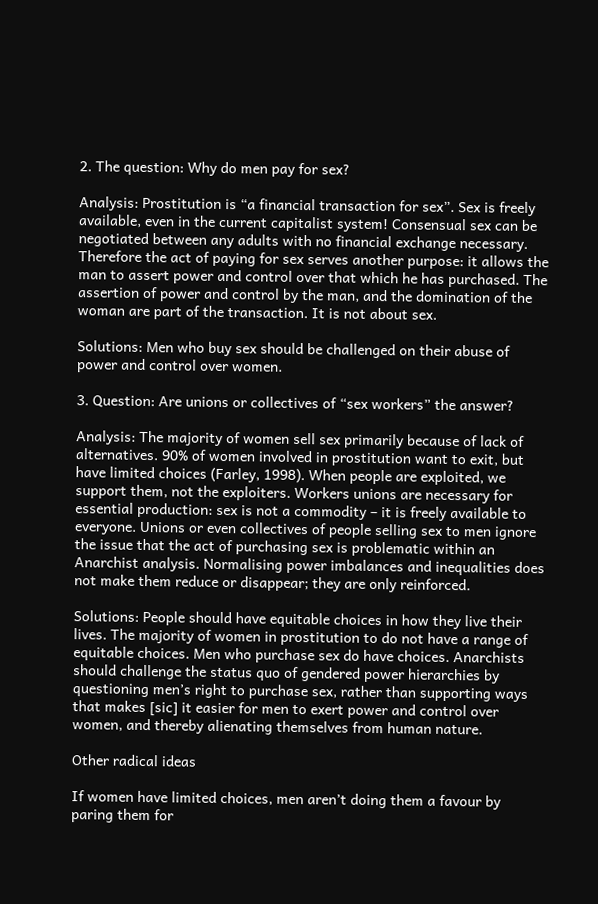2. The question: Why do men pay for sex?

Analysis: Prostitution is “a financial transaction for sex”. Sex is freely available, even in the current capitalist system! Consensual sex can be negotiated between any adults with no financial exchange necessary. Therefore the act of paying for sex serves another purpose: it allows the man to assert power and control over that which he has purchased. The assertion of power and control by the man, and the domination of the woman are part of the transaction. It is not about sex.

Solutions: Men who buy sex should be challenged on their abuse of power and control over women.

3. Question: Are unions or collectives of “sex workers” the answer?

Analysis: The majority of women sell sex primarily because of lack of alternatives. 90% of women involved in prostitution want to exit, but have limited choices (Farley, 1998). When people are exploited, we support them, not the exploiters. Workers unions are necessary for essential production: sex is not a commodity – it is freely available to everyone. Unions or even collectives of people selling sex to men ignore the issue that the act of purchasing sex is problematic within an Anarchist analysis. Normalising power imbalances and inequalities does not make them reduce or disappear; they are only reinforced.

Solutions: People should have equitable choices in how they live their lives. The majority of women in prostitution to do not have a range of equitable choices. Men who purchase sex do have choices. Anarchists should challenge the status quo of gendered power hierarchies by questioning men’s right to purchase sex, rather than supporting ways that makes [sic] it easier for men to exert power and control over women, and thereby alienating themselves from human nature.

Other radical ideas

If women have limited choices, men aren’t doing them a favour by paring them for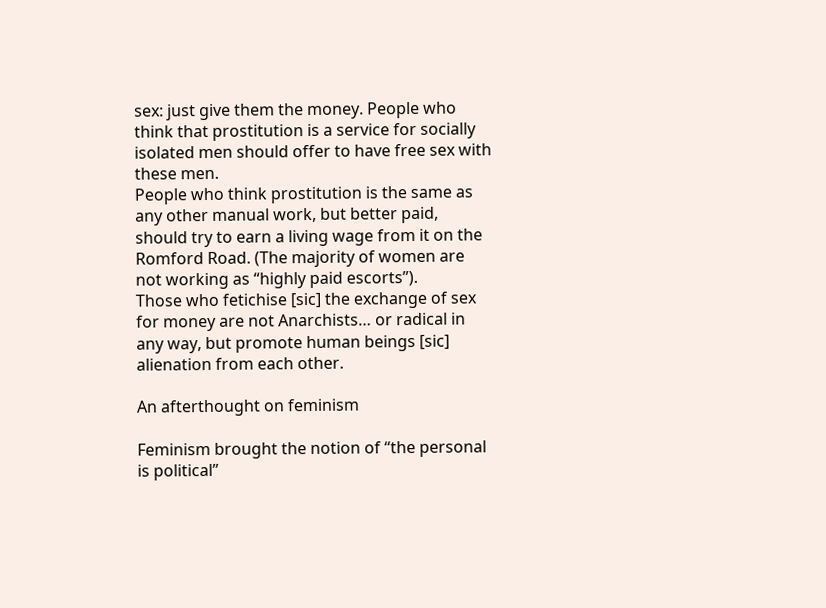sex: just give them the money. People who think that prostitution is a service for socially isolated men should offer to have free sex with these men.
People who think prostitution is the same as any other manual work, but better paid, should try to earn a living wage from it on the Romford Road. (The majority of women are not working as “highly paid escorts”).
Those who fetichise [sic] the exchange of sex for money are not Anarchists… or radical in any way, but promote human beings [sic] alienation from each other.

An afterthought on feminism

Feminism brought the notion of “the personal is political”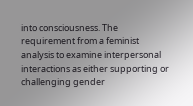into consciousness. The requirement from a feminist analysis to examine interpersonal interactions as either supporting or challenging gender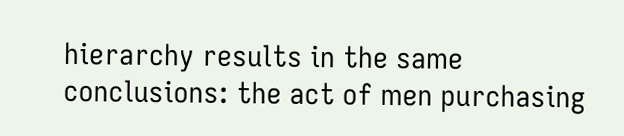hierarchy results in the same conclusions: the act of men purchasing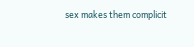sex makes them complicit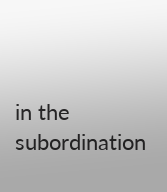in the subordination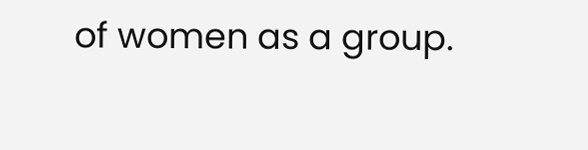of women as a group.